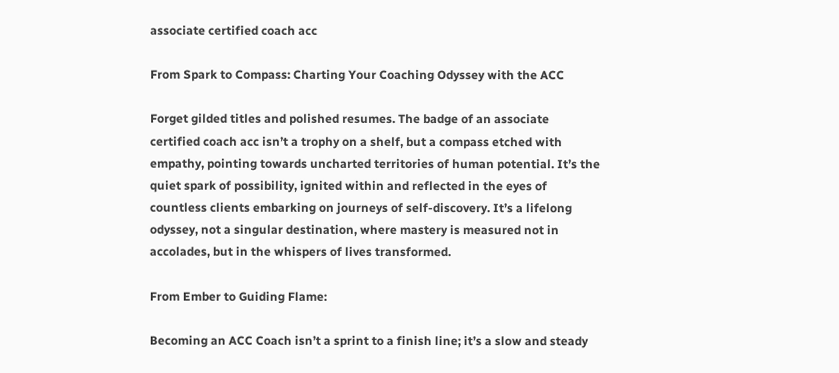associate certified coach acc

From Spark to Compass: Charting Your Coaching Odyssey with the ACC

Forget gilded titles and polished resumes. The badge of an associate certified coach acc isn’t a trophy on a shelf, but a compass etched with empathy, pointing towards uncharted territories of human potential. It’s the quiet spark of possibility, ignited within and reflected in the eyes of countless clients embarking on journeys of self-discovery. It’s a lifelong odyssey, not a singular destination, where mastery is measured not in accolades, but in the whispers of lives transformed.

From Ember to Guiding Flame:

Becoming an ACC Coach isn’t a sprint to a finish line; it’s a slow and steady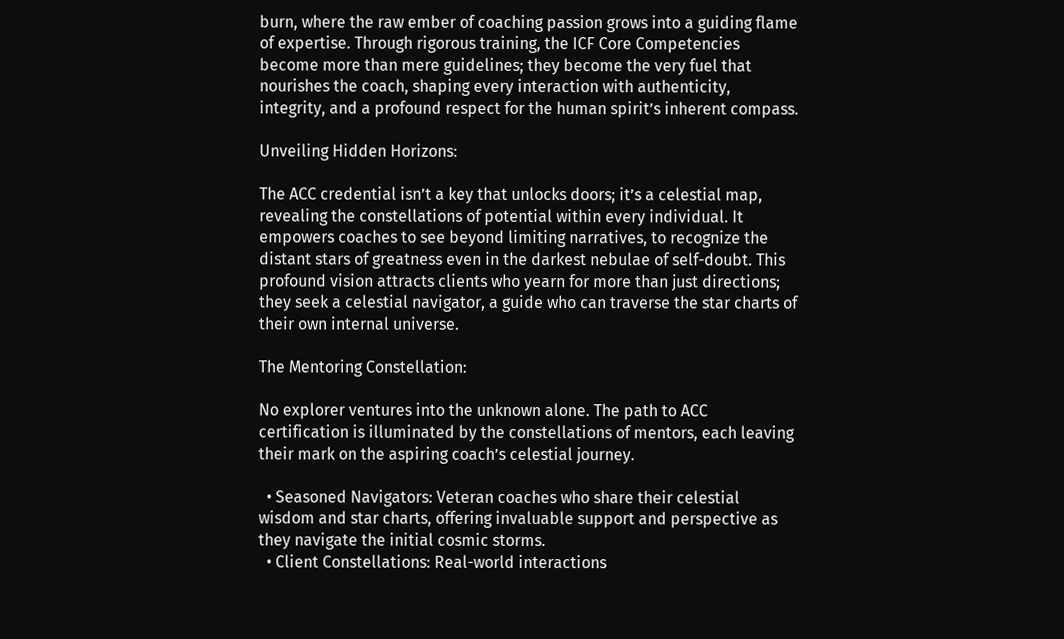burn, where the raw ember of coaching passion grows into a guiding flame of expertise. Through rigorous training, the ICF Core Competencies become more than mere guidelines; they become the very fuel that nourishes the coach, shaping every interaction with authenticity, integrity, and a profound respect for the human spirit’s inherent compass.

Unveiling Hidden Horizons:

The ACC credential isn’t a key that unlocks doors; it’s a celestial map, revealing the constellations of potential within every individual. It empowers coaches to see beyond limiting narratives, to recognize the distant stars of greatness even in the darkest nebulae of self-doubt. This profound vision attracts clients who yearn for more than just directions; they seek a celestial navigator, a guide who can traverse the star charts of their own internal universe.

The Mentoring Constellation:

No explorer ventures into the unknown alone. The path to ACC certification is illuminated by the constellations of mentors, each leaving their mark on the aspiring coach’s celestial journey.

  • Seasoned Navigators: Veteran coaches who share their celestial wisdom and star charts, offering invaluable support and perspective as they navigate the initial cosmic storms.
  • Client Constellations: Real-world interactions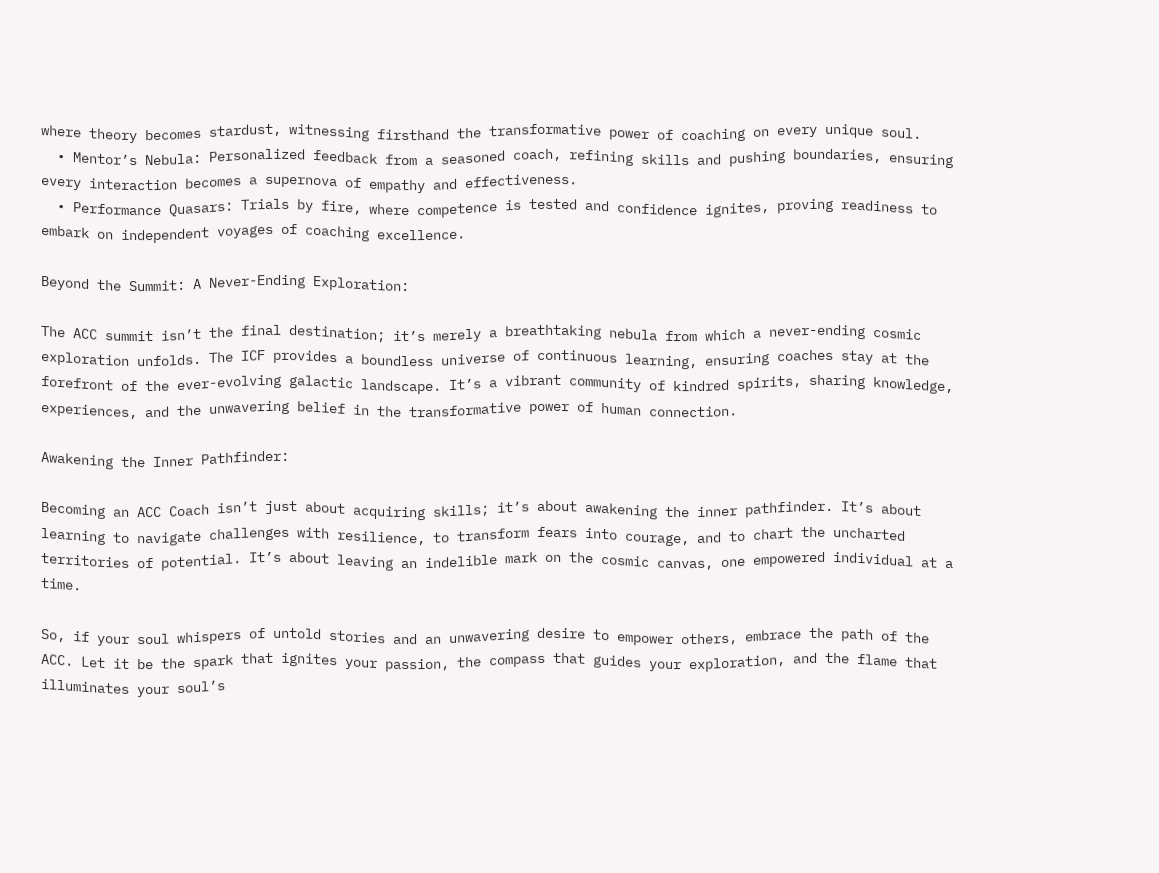where theory becomes stardust, witnessing firsthand the transformative power of coaching on every unique soul.
  • Mentor’s Nebula: Personalized feedback from a seasoned coach, refining skills and pushing boundaries, ensuring every interaction becomes a supernova of empathy and effectiveness.
  • Performance Quasars: Trials by fire, where competence is tested and confidence ignites, proving readiness to embark on independent voyages of coaching excellence.

Beyond the Summit: A Never-Ending Exploration:

The ACC summit isn’t the final destination; it’s merely a breathtaking nebula from which a never-ending cosmic exploration unfolds. The ICF provides a boundless universe of continuous learning, ensuring coaches stay at the forefront of the ever-evolving galactic landscape. It’s a vibrant community of kindred spirits, sharing knowledge, experiences, and the unwavering belief in the transformative power of human connection.

Awakening the Inner Pathfinder:

Becoming an ACC Coach isn’t just about acquiring skills; it’s about awakening the inner pathfinder. It’s about learning to navigate challenges with resilience, to transform fears into courage, and to chart the uncharted territories of potential. It’s about leaving an indelible mark on the cosmic canvas, one empowered individual at a time.

So, if your soul whispers of untold stories and an unwavering desire to empower others, embrace the path of the ACC. Let it be the spark that ignites your passion, the compass that guides your exploration, and the flame that illuminates your soul’s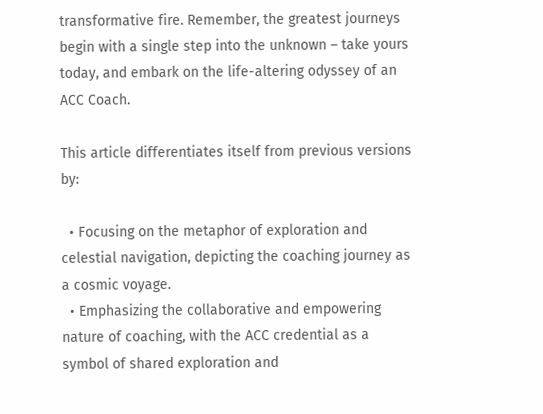transformative fire. Remember, the greatest journeys begin with a single step into the unknown – take yours today, and embark on the life-altering odyssey of an ACC Coach.

This article differentiates itself from previous versions by:

  • Focusing on the metaphor of exploration and celestial navigation, depicting the coaching journey as a cosmic voyage.
  • Emphasizing the collaborative and empowering nature of coaching, with the ACC credential as a symbol of shared exploration and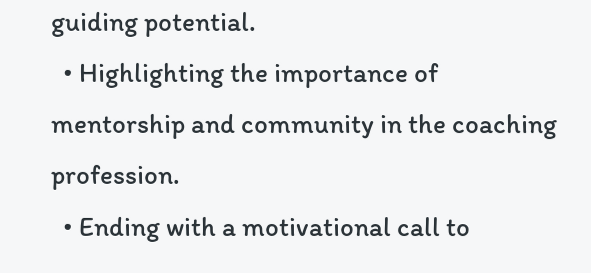guiding potential.
  • Highlighting the importance of mentorship and community in the coaching profession.
  • Ending with a motivational call to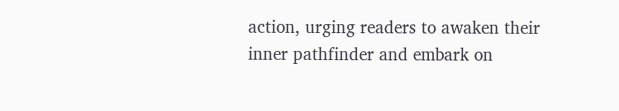action, urging readers to awaken their inner pathfinder and embark on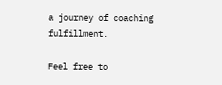a journey of coaching fulfillment.

Feel free to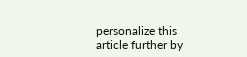personalize this article further by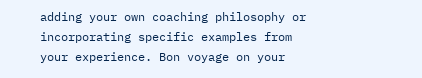adding your own coaching philosophy or incorporating specific examples from your experience. Bon voyage on your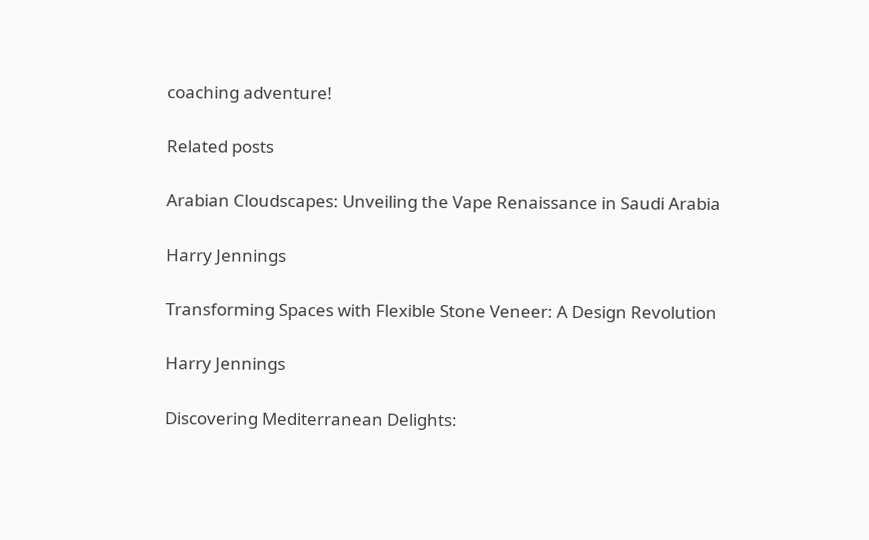coaching adventure!

Related posts

Arabian Cloudscapes: Unveiling the Vape Renaissance in Saudi Arabia

Harry Jennings

Transforming Spaces with Flexible Stone Veneer: A Design Revolution

Harry Jennings

Discovering Mediterranean Delights: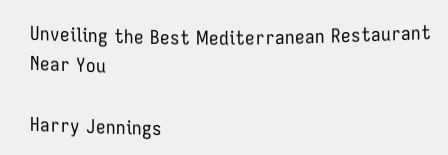Unveiling the Best Mediterranean Restaurant Near You

Harry Jennings